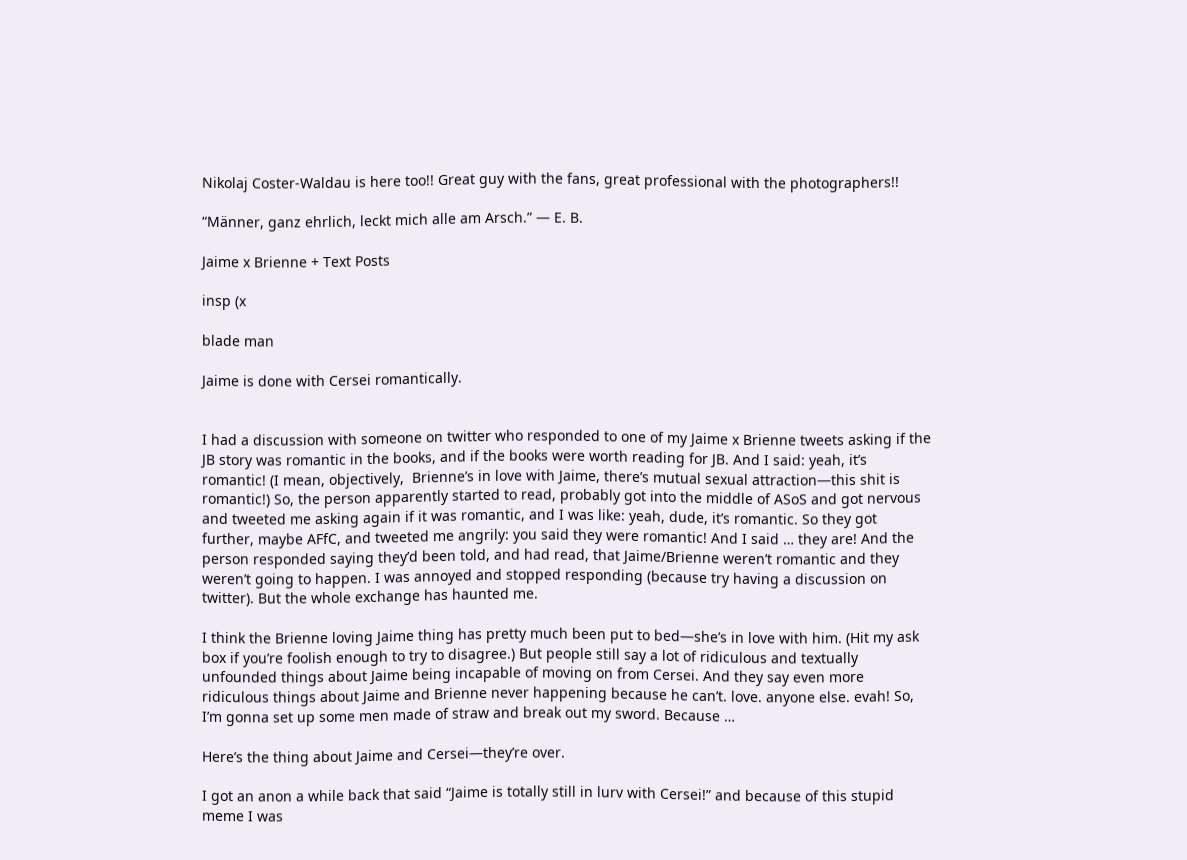Nikolaj Coster-Waldau is here too!! Great guy with the fans, great professional with the photographers!!

“Männer, ganz ehrlich, leckt mich alle am Arsch.” — E. B.

Jaime x Brienne + Text Posts

insp (x

blade man

Jaime is done with Cersei romantically.


I had a discussion with someone on twitter who responded to one of my Jaime x Brienne tweets asking if the JB story was romantic in the books, and if the books were worth reading for JB. And I said: yeah, it’s romantic! (I mean, objectively,  Brienne’s in love with Jaime, there’s mutual sexual attraction—this shit is romantic!) So, the person apparently started to read, probably got into the middle of ASoS and got nervous and tweeted me asking again if it was romantic, and I was like: yeah, dude, it’s romantic. So they got further, maybe AFfC, and tweeted me angrily: you said they were romantic! And I said … they are! And the person responded saying they’d been told, and had read, that Jaime/Brienne weren’t romantic and they weren’t going to happen. I was annoyed and stopped responding (because try having a discussion on twitter). But the whole exchange has haunted me.

I think the Brienne loving Jaime thing has pretty much been put to bed—she’s in love with him. (Hit my ask box if you’re foolish enough to try to disagree.) But people still say a lot of ridiculous and textually unfounded things about Jaime being incapable of moving on from Cersei. And they say even more ridiculous things about Jaime and Brienne never happening because he can’t. love. anyone else. evah! So, I’m gonna set up some men made of straw and break out my sword. Because …

Here’s the thing about Jaime and Cersei—they’re over.

I got an anon a while back that said “Jaime is totally still in lurv with Cersei!” and because of this stupid meme I was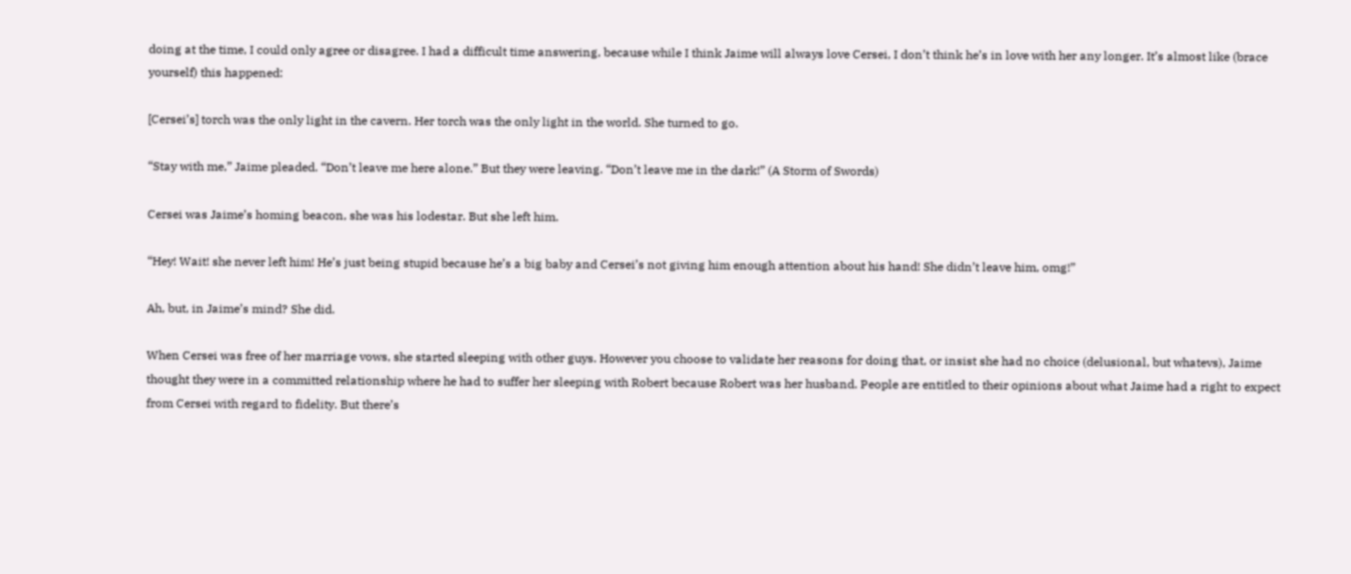doing at the time, I could only agree or disagree. I had a difficult time answering, because while I think Jaime will always love Cersei, I don’t think he’s in love with her any longer. It’s almost like (brace yourself) this happened:

[Cersei’s] torch was the only light in the cavern. Her torch was the only light in the world. She turned to go.

“Stay with me,” Jaime pleaded. “Don’t leave me here alone.” But they were leaving. “Don’t leave me in the dark!” (A Storm of Swords)

Cersei was Jaime’s homing beacon, she was his lodestar. But she left him.

“Hey! Wait! she never left him! He’s just being stupid because he’s a big baby and Cersei’s not giving him enough attention about his hand! She didn’t leave him, omg!”

Ah, but, in Jaime’s mind? She did.

When Cersei was free of her marriage vows, she started sleeping with other guys. However you choose to validate her reasons for doing that, or insist she had no choice (delusional, but whatevs), Jaime thought they were in a committed relationship where he had to suffer her sleeping with Robert because Robert was her husband. People are entitled to their opinions about what Jaime had a right to expect from Cersei with regard to fidelity. But there’s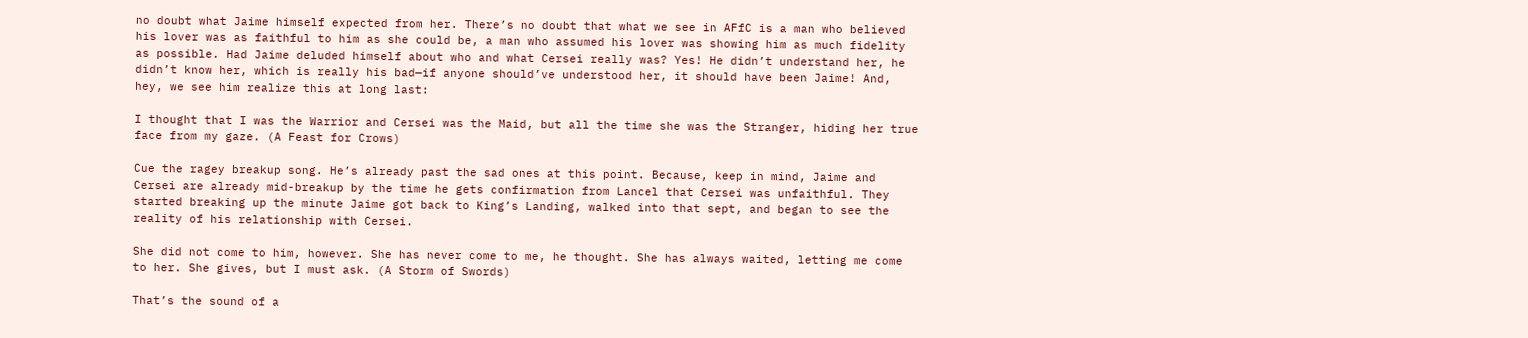no doubt what Jaime himself expected from her. There’s no doubt that what we see in AFfC is a man who believed his lover was as faithful to him as she could be, a man who assumed his lover was showing him as much fidelity as possible. Had Jaime deluded himself about who and what Cersei really was? Yes! He didn’t understand her, he didn’t know her, which is really his bad—if anyone should’ve understood her, it should have been Jaime! And, hey, we see him realize this at long last:

I thought that I was the Warrior and Cersei was the Maid, but all the time she was the Stranger, hiding her true face from my gaze. (A Feast for Crows)

Cue the ragey breakup song. He’s already past the sad ones at this point. Because, keep in mind, Jaime and Cersei are already mid-breakup by the time he gets confirmation from Lancel that Cersei was unfaithful. They started breaking up the minute Jaime got back to King’s Landing, walked into that sept, and began to see the reality of his relationship with Cersei.

She did not come to him, however. She has never come to me, he thought. She has always waited, letting me come to her. She gives, but I must ask. (A Storm of Swords)

That’s the sound of a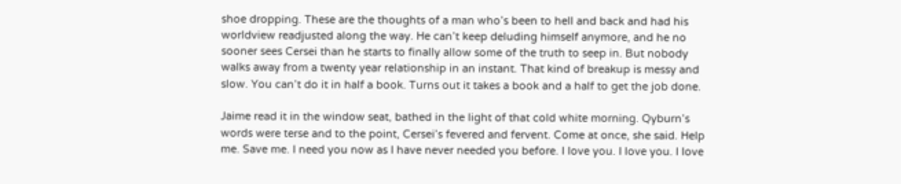shoe dropping. These are the thoughts of a man who’s been to hell and back and had his worldview readjusted along the way. He can’t keep deluding himself anymore, and he no sooner sees Cersei than he starts to finally allow some of the truth to seep in. But nobody walks away from a twenty year relationship in an instant. That kind of breakup is messy and slow. You can’t do it in half a book. Turns out it takes a book and a half to get the job done.

Jaime read it in the window seat, bathed in the light of that cold white morning. Qyburn’s words were terse and to the point, Cersei’s fevered and fervent. Come at once, she said. Help me. Save me. I need you now as I have never needed you before. I love you. I love you. I love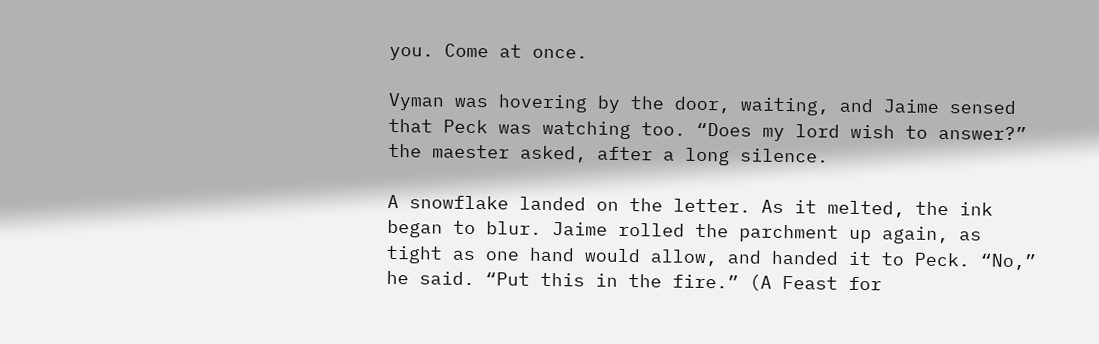you. Come at once.

Vyman was hovering by the door, waiting, and Jaime sensed that Peck was watching too. “Does my lord wish to answer?” the maester asked, after a long silence.

A snowflake landed on the letter. As it melted, the ink began to blur. Jaime rolled the parchment up again, as tight as one hand would allow, and handed it to Peck. “No,” he said. “Put this in the fire.” (A Feast for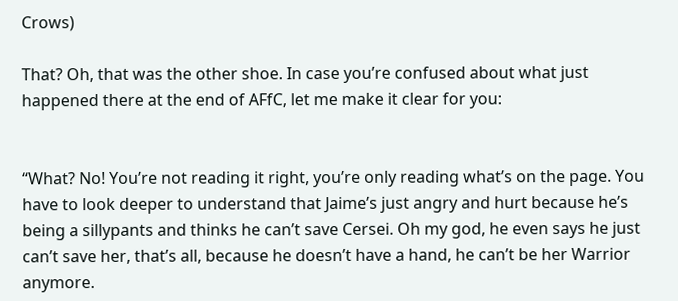Crows)

That? Oh, that was the other shoe. In case you’re confused about what just happened there at the end of AFfC, let me make it clear for you:


“What? No! You’re not reading it right, you’re only reading what’s on the page. You have to look deeper to understand that Jaime’s just angry and hurt because he’s being a sillypants and thinks he can’t save Cersei. Oh my god, he even says he just can’t save her, that’s all, because he doesn’t have a hand, he can’t be her Warrior anymore.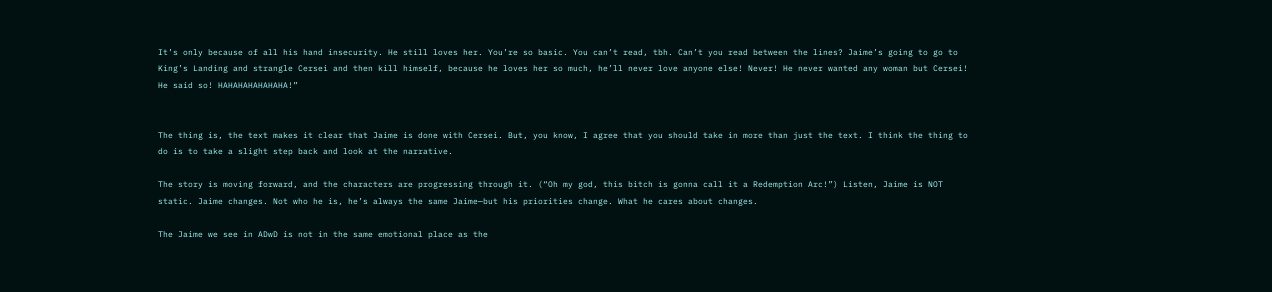It’s only because of all his hand insecurity. He still loves her. You’re so basic. You can’t read, tbh. Can’t you read between the lines? Jaime’s going to go to King’s Landing and strangle Cersei and then kill himself, because he loves her so much, he’ll never love anyone else! Never! He never wanted any woman but Cersei! He said so! HAHAHAHAHAHAHA!”


The thing is, the text makes it clear that Jaime is done with Cersei. But, you know, I agree that you should take in more than just the text. I think the thing to do is to take a slight step back and look at the narrative.

The story is moving forward, and the characters are progressing through it. (“Oh my god, this bitch is gonna call it a Redemption Arc!”) Listen, Jaime is NOT static. Jaime changes. Not who he is, he’s always the same Jaime—but his priorities change. What he cares about changes.

The Jaime we see in ADwD is not in the same emotional place as the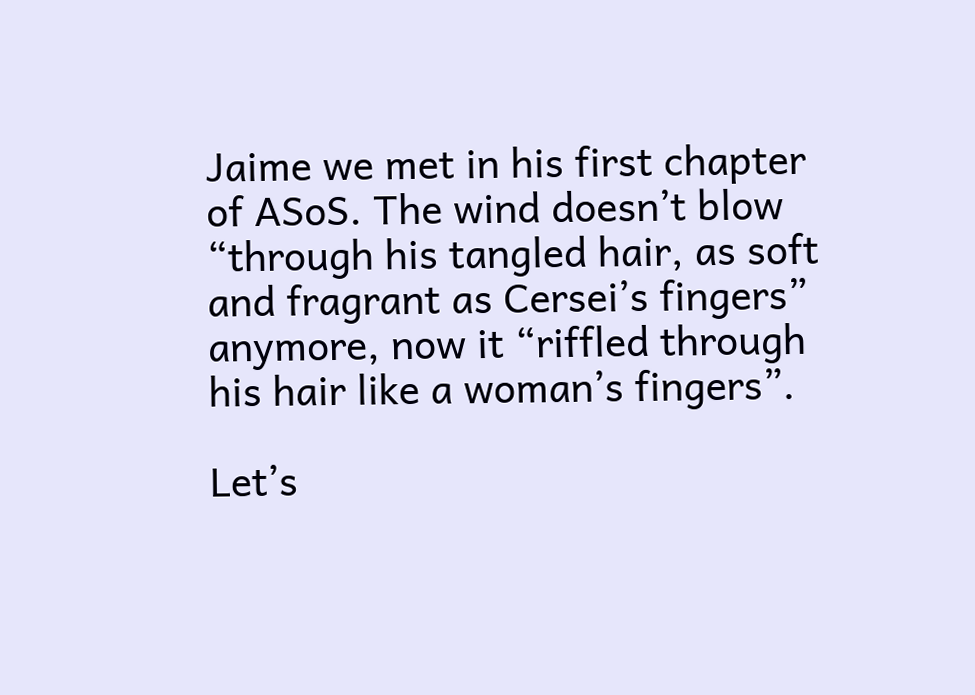Jaime we met in his first chapter of ASoS. The wind doesn’t blow “through his tangled hair, as soft and fragrant as Cersei’s fingers” anymore, now it “riffled through his hair like a woman’s fingers”.

Let’s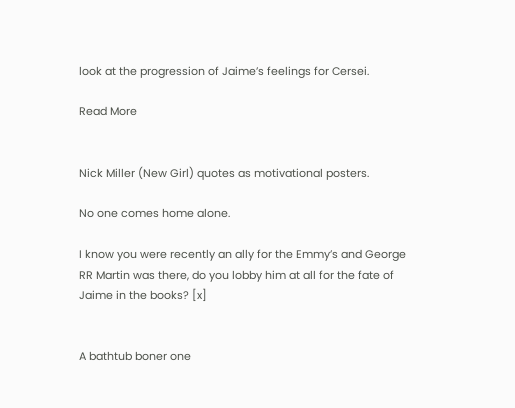look at the progression of Jaime’s feelings for Cersei.

Read More


Nick Miller (New Girl) quotes as motivational posters.

No one comes home alone.

I know you were recently an ally for the Emmy’s and George RR Martin was there, do you lobby him at all for the fate of Jaime in the books? [x]


A bathtub boner one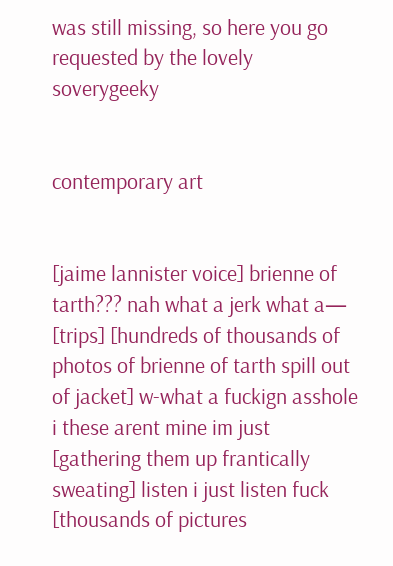was still missing, so here you go requested by the lovely soverygeeky


contemporary art


[jaime lannister voice] brienne of tarth??? nah what a jerk what a— [trips] [hundreds of thousands of photos of brienne of tarth spill out of jacket] w-what a fuckign asshole i these arent mine im just [gathering them up frantically sweating] listen i just listen fuck [thousands of pictures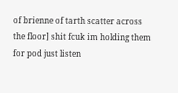of brienne of tarth scatter across the floor] shit fcuk im holding them for pod just listen